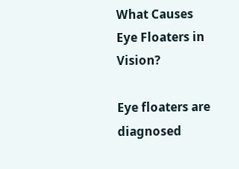What Causes Eye Floaters in Vision?

Eye floaters are diagnosed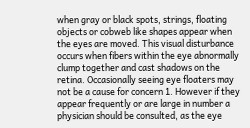when gray or black spots, strings, floating objects or cobweb like shapes appear when the eyes are moved. This visual disturbance occurs when fibers within the eye abnormally clump together and cast shadows on the retina. Occasionally seeing eye floaters may not be a cause for concern 1. However if they appear frequently or are large in number a physician should be consulted, as the eye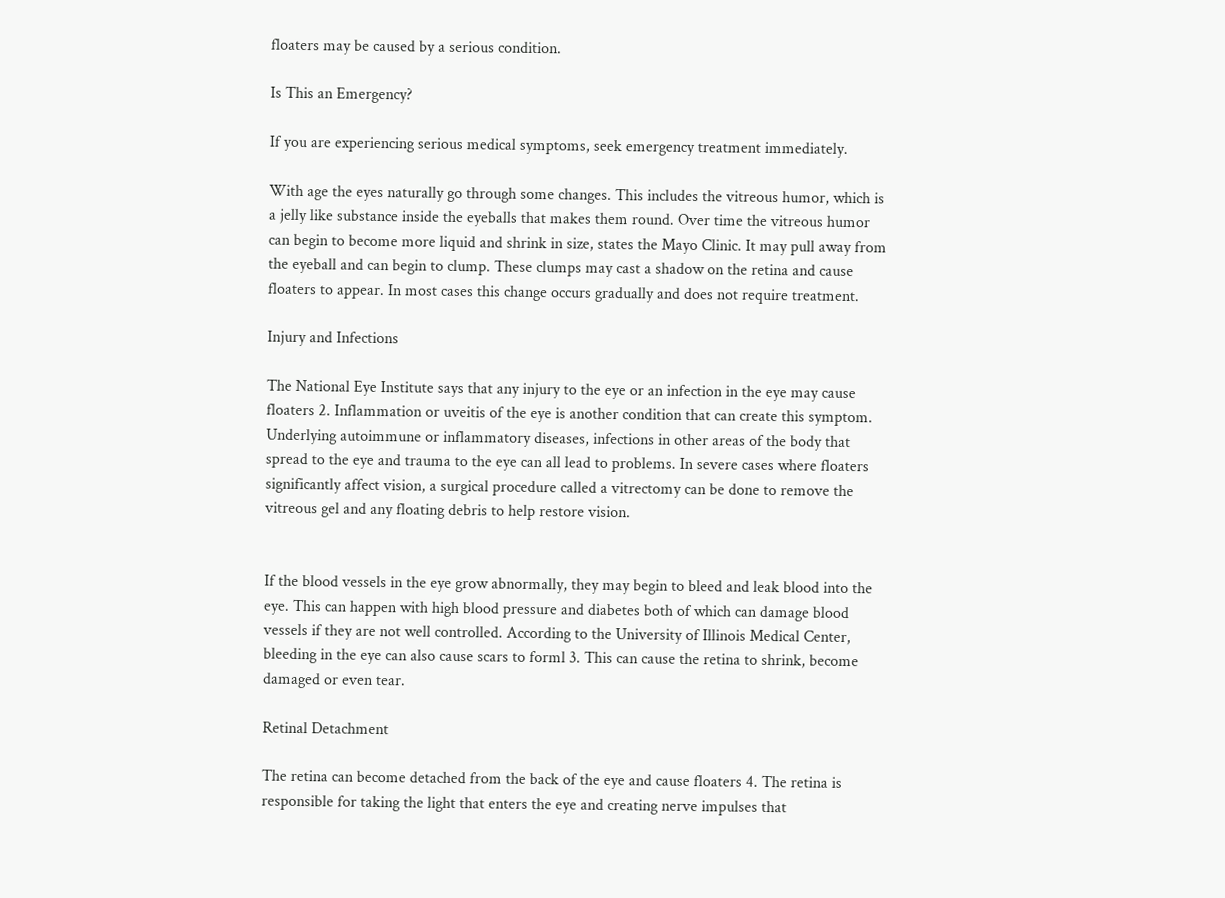floaters may be caused by a serious condition.

Is This an Emergency?

If you are experiencing serious medical symptoms, seek emergency treatment immediately.

With age the eyes naturally go through some changes. This includes the vitreous humor, which is a jelly like substance inside the eyeballs that makes them round. Over time the vitreous humor can begin to become more liquid and shrink in size, states the Mayo Clinic. It may pull away from the eyeball and can begin to clump. These clumps may cast a shadow on the retina and cause floaters to appear. In most cases this change occurs gradually and does not require treatment.

Injury and Infections

The National Eye Institute says that any injury to the eye or an infection in the eye may cause floaters 2. Inflammation or uveitis of the eye is another condition that can create this symptom. Underlying autoimmune or inflammatory diseases, infections in other areas of the body that spread to the eye and trauma to the eye can all lead to problems. In severe cases where floaters significantly affect vision, a surgical procedure called a vitrectomy can be done to remove the vitreous gel and any floating debris to help restore vision.


If the blood vessels in the eye grow abnormally, they may begin to bleed and leak blood into the eye. This can happen with high blood pressure and diabetes both of which can damage blood vessels if they are not well controlled. According to the University of Illinois Medical Center, bleeding in the eye can also cause scars to forml 3. This can cause the retina to shrink, become damaged or even tear.

Retinal Detachment

The retina can become detached from the back of the eye and cause floaters 4. The retina is responsible for taking the light that enters the eye and creating nerve impulses that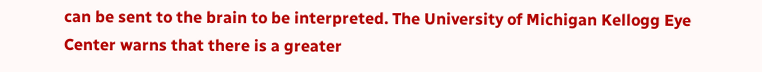can be sent to the brain to be interpreted. The University of Michigan Kellogg Eye Center warns that there is a greater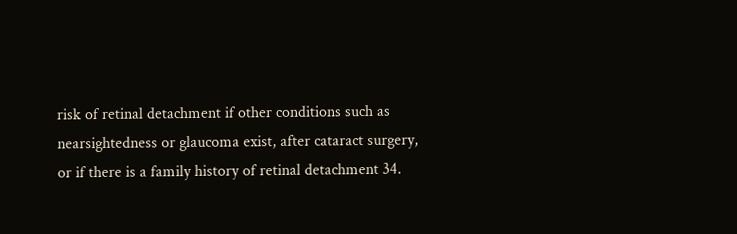risk of retinal detachment if other conditions such as nearsightedness or glaucoma exist, after cataract surgery, or if there is a family history of retinal detachment 34.